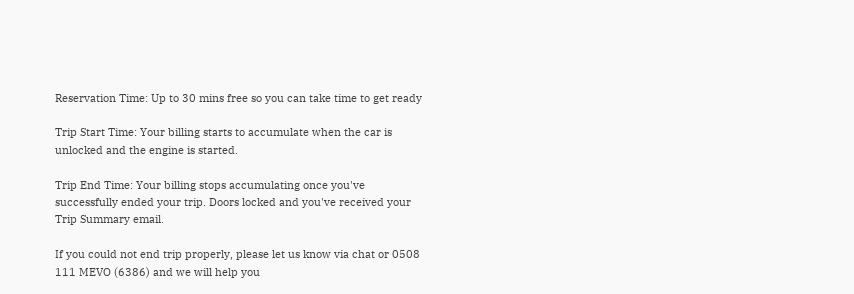Reservation Time: Up to 30 mins free so you can take time to get ready

Trip Start Time: Your billing starts to accumulate when the car is unlocked and the engine is started.

Trip End Time: Your billing stops accumulating once you've successfully ended your trip. Doors locked and you've received your Trip Summary email.

If you could not end trip properly, please let us know via chat or 0508 111 MEVO (6386) and we will help you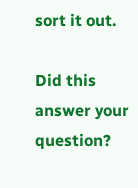sort it out.

Did this answer your question?